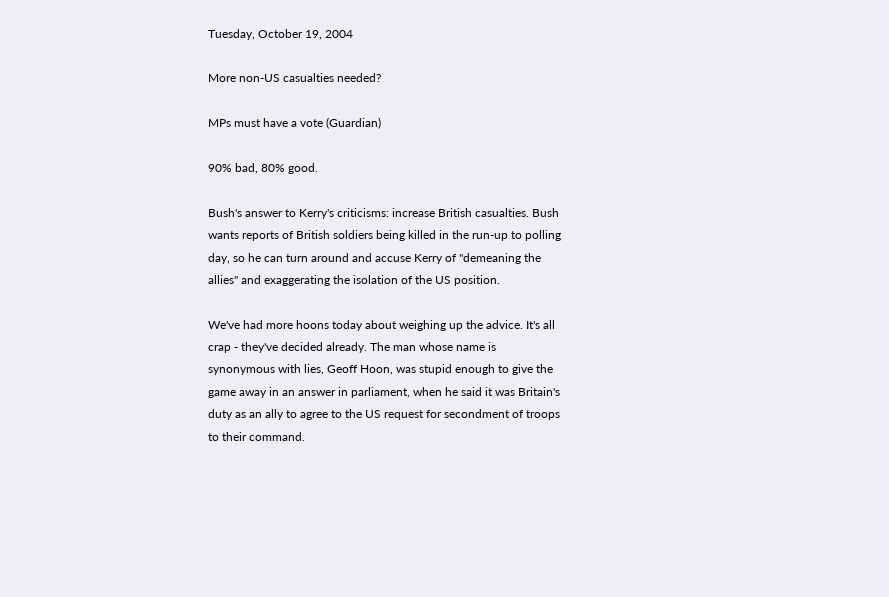Tuesday, October 19, 2004

More non-US casualties needed?

MPs must have a vote (Guardian)

90% bad, 80% good.

Bush's answer to Kerry's criticisms: increase British casualties. Bush wants reports of British soldiers being killed in the run-up to polling day, so he can turn around and accuse Kerry of "demeaning the allies" and exaggerating the isolation of the US position.

We've had more hoons today about weighing up the advice. It's all crap - they've decided already. The man whose name is synonymous with lies, Geoff Hoon, was stupid enough to give the game away in an answer in parliament, when he said it was Britain's duty as an ally to agree to the US request for secondment of troops to their command.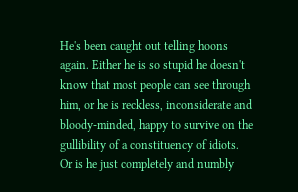He's been caught out telling hoons again. Either he is so stupid he doesn't know that most people can see through him, or he is reckless, inconsiderate and bloody-minded, happy to survive on the gullibility of a constituency of idiots. Or is he just completely and numbly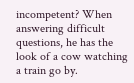incompetent? When answering difficult questions, he has the look of a cow watching a train go by.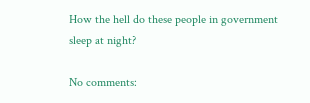How the hell do these people in government sleep at night?

No comments: